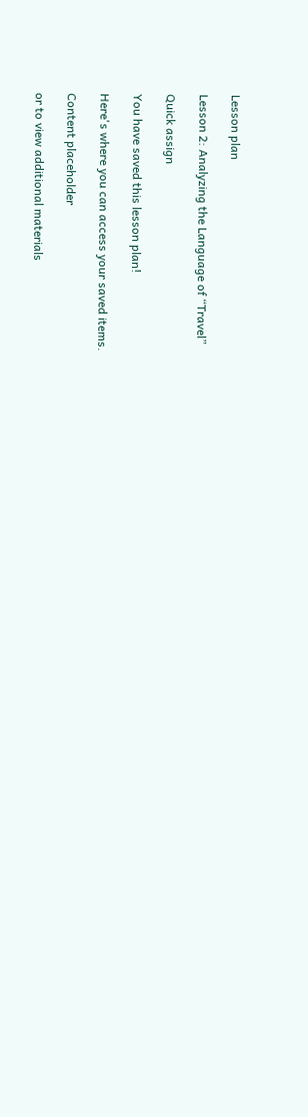Lesson plan

Lesson 2: Analyzing the Language of “Travel”

Quick assign

You have saved this lesson plan!

Here's where you can access your saved items.

Content placeholder

or to view additional materials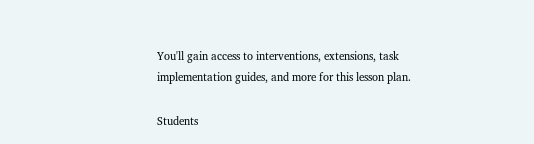You'll gain access to interventions, extensions, task implementation guides, and more for this lesson plan.

Students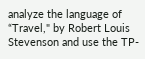analyze the language of “Travel," by Robert Louis Stevenson and use the TP-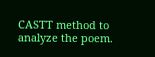CASTT method to analyze the poem.